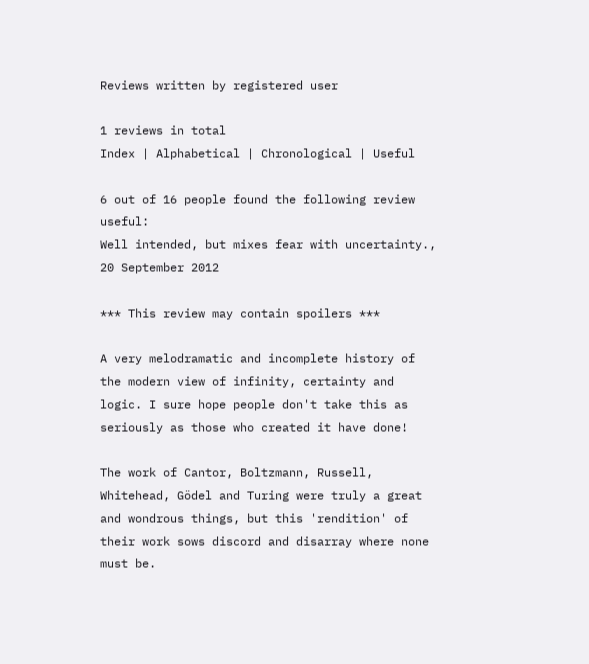Reviews written by registered user

1 reviews in total
Index | Alphabetical | Chronological | Useful

6 out of 16 people found the following review useful:
Well intended, but mixes fear with uncertainty., 20 September 2012

*** This review may contain spoilers ***

A very melodramatic and incomplete history of the modern view of infinity, certainty and logic. I sure hope people don't take this as seriously as those who created it have done!

The work of Cantor, Boltzmann, Russell, Whitehead, Gödel and Turing were truly a great and wondrous things, but this 'rendition' of their work sows discord and disarray where none must be.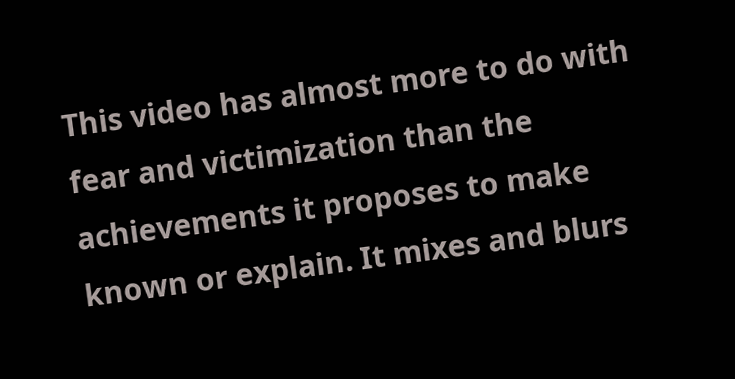This video has almost more to do with fear and victimization than the achievements it proposes to make known or explain. It mixes and blurs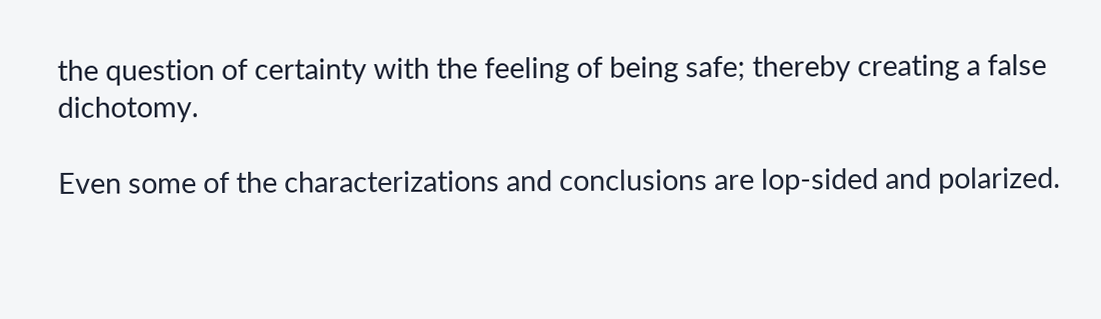the question of certainty with the feeling of being safe; thereby creating a false dichotomy.

Even some of the characterizations and conclusions are lop-sided and polarized.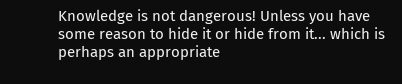Knowledge is not dangerous! Unless you have some reason to hide it or hide from it... which is perhaps an appropriate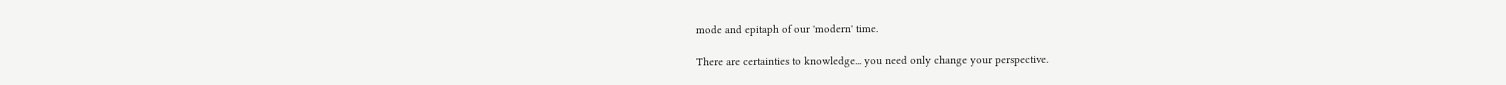mode and epitaph of our 'modern' time.

There are certainties to knowledge... you need only change your perspective.